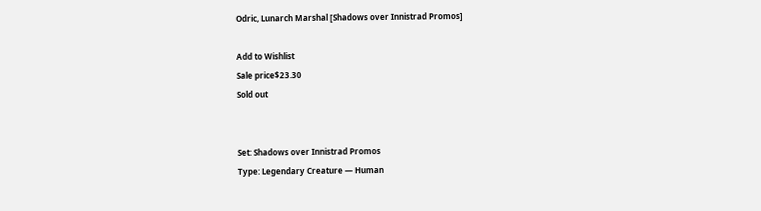Odric, Lunarch Marshal [Shadows over Innistrad Promos]

Add to Wishlist
Sale price$23.30
Sold out


Set: Shadows over Innistrad Promos
Type: Legendary Creature — Human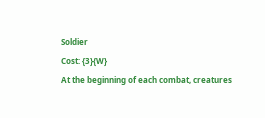Soldier
Cost: {3}{W}
At the beginning of each combat, creatures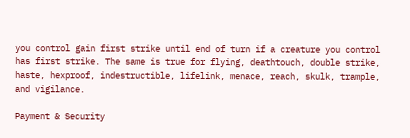you control gain first strike until end of turn if a creature you control has first strike. The same is true for flying, deathtouch, double strike, haste, hexproof, indestructible, lifelink, menace, reach, skulk, trample, and vigilance.

Payment & Security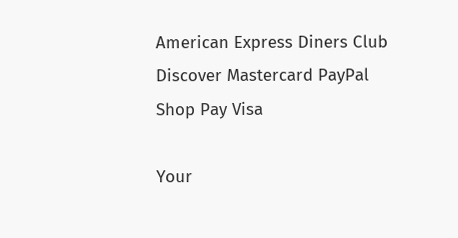American Express Diners Club Discover Mastercard PayPal Shop Pay Visa

Your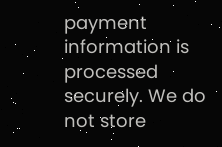payment information is processed securely. We do not store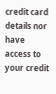credit card details nor have access to your credit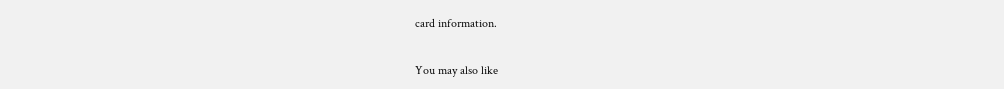card information.

You may also like